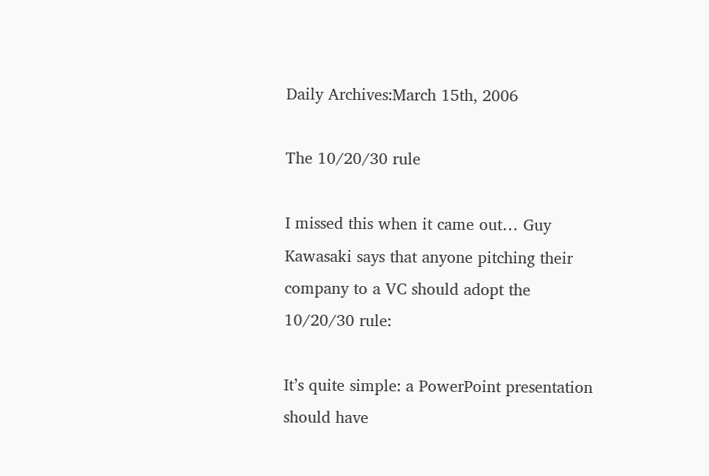Daily Archives:March 15th, 2006

The 10/20/30 rule

I missed this when it came out… Guy Kawasaki says that anyone pitching their company to a VC should adopt the 10/20/30 rule:

It’s quite simple: a PowerPoint presentation should have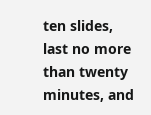ten slides, last no more than twenty minutes, and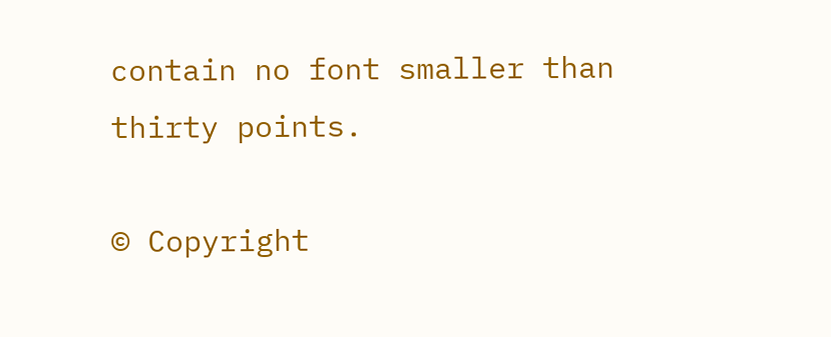contain no font smaller than thirty points.

© Copyright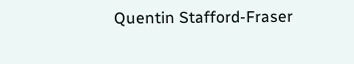Quentin Stafford-Fraser